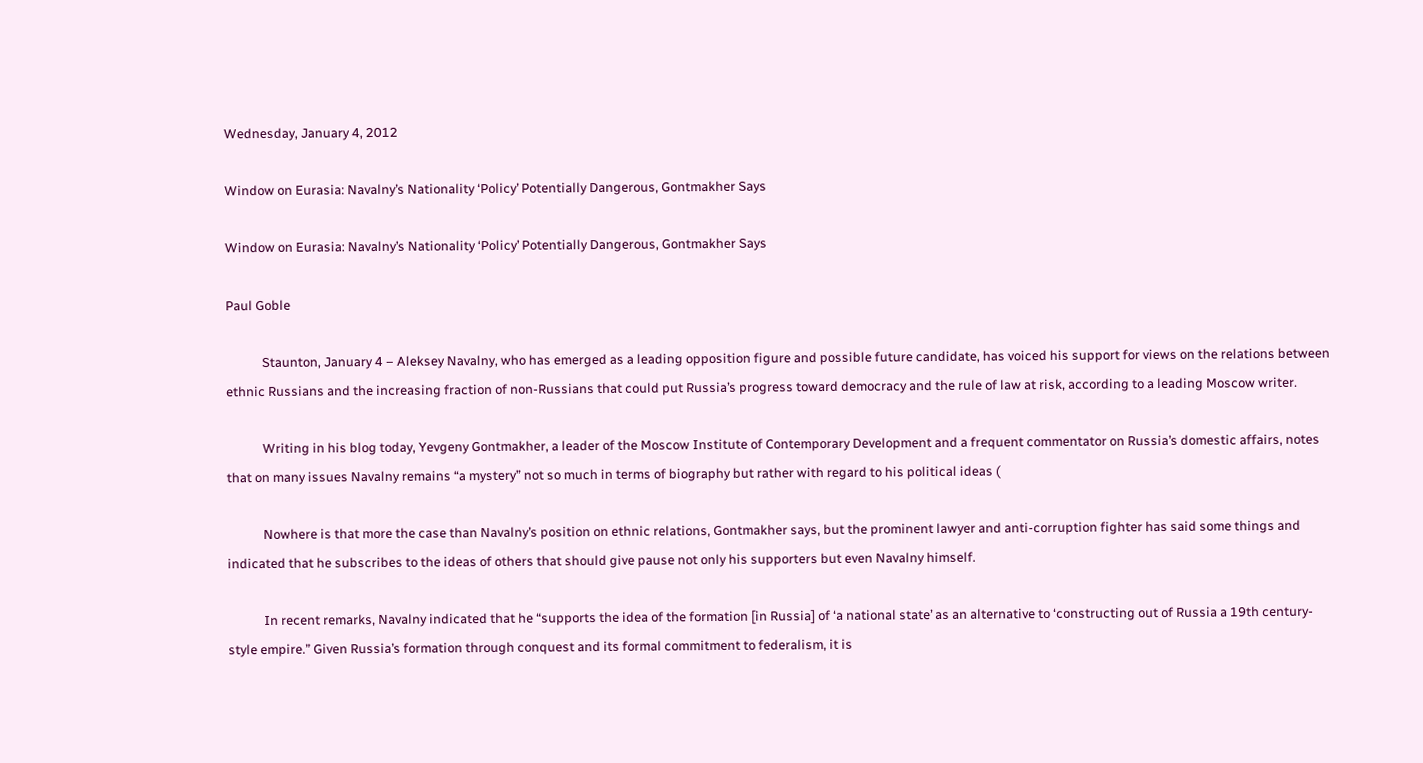Wednesday, January 4, 2012

Window on Eurasia: Navalny’s Nationality ‘Policy’ Potentially Dangerous, Gontmakher Says

Window on Eurasia: Navalny’s Nationality ‘Policy’ Potentially Dangerous, Gontmakher Says

Paul Goble

            Staunton, January 4 – Aleksey Navalny, who has emerged as a leading opposition figure and possible future candidate, has voiced his support for views on the relations between ethnic Russians and the increasing fraction of non-Russians that could put Russia’s progress toward democracy and the rule of law at risk, according to a leading Moscow writer.

            Writing in his blog today, Yevgeny Gontmakher, a leader of the Moscow Institute of Contemporary Development and a frequent commentator on Russia’s domestic affairs, notes that on many issues Navalny remains “a mystery” not so much in terms of biography but rather with regard to his political ideas (

            Nowhere is that more the case than Navalny’s position on ethnic relations, Gontmakher says, but the prominent lawyer and anti-corruption fighter has said some things and indicated that he subscribes to the ideas of others that should give pause not only his supporters but even Navalny himself.

            In recent remarks, Navalny indicated that he “supports the idea of the formation [in Russia] of ‘a national state’ as an alternative to ‘constructing out of Russia a 19th century-style empire.” Given Russia’s formation through conquest and its formal commitment to federalism, it is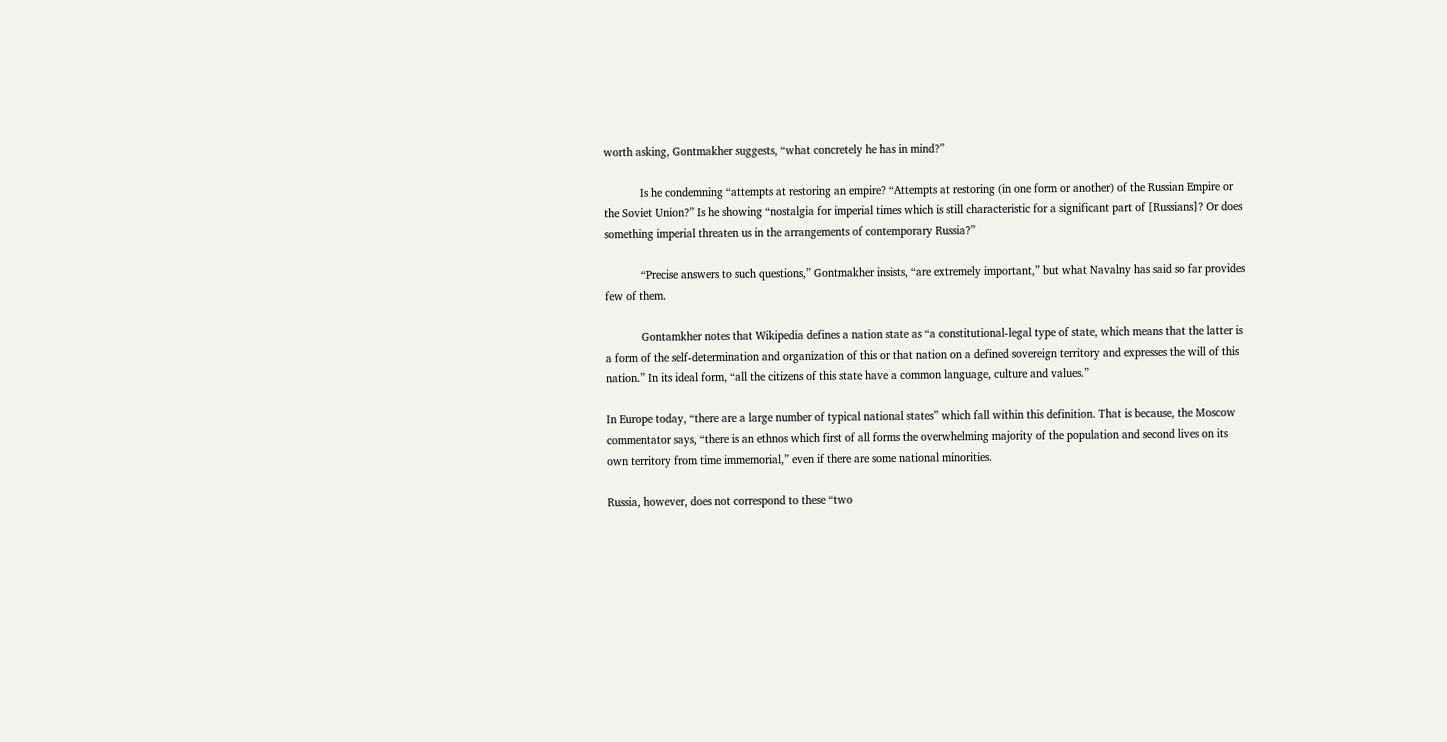worth asking, Gontmakher suggests, “what concretely he has in mind?”

            Is he condemning “attempts at restoring an empire? “Attempts at restoring (in one form or another) of the Russian Empire or the Soviet Union?” Is he showing “nostalgia for imperial times which is still characteristic for a significant part of [Russians]? Or does something imperial threaten us in the arrangements of contemporary Russia?”

            “Precise answers to such questions,” Gontmakher insists, “are extremely important,” but what Navalny has said so far provides few of them.

            Gontamkher notes that Wikipedia defines a nation state as “a constitutional-legal type of state, which means that the latter is a form of the self-determination and organization of this or that nation on a defined sovereign territory and expresses the will of this nation.” In its ideal form, “all the citizens of this state have a common language, culture and values.”

In Europe today, “there are a large number of typical national states” which fall within this definition. That is because, the Moscow commentator says, “there is an ethnos which first of all forms the overwhelming majority of the population and second lives on its own territory from time immemorial,” even if there are some national minorities.

Russia, however, does not correspond to these “two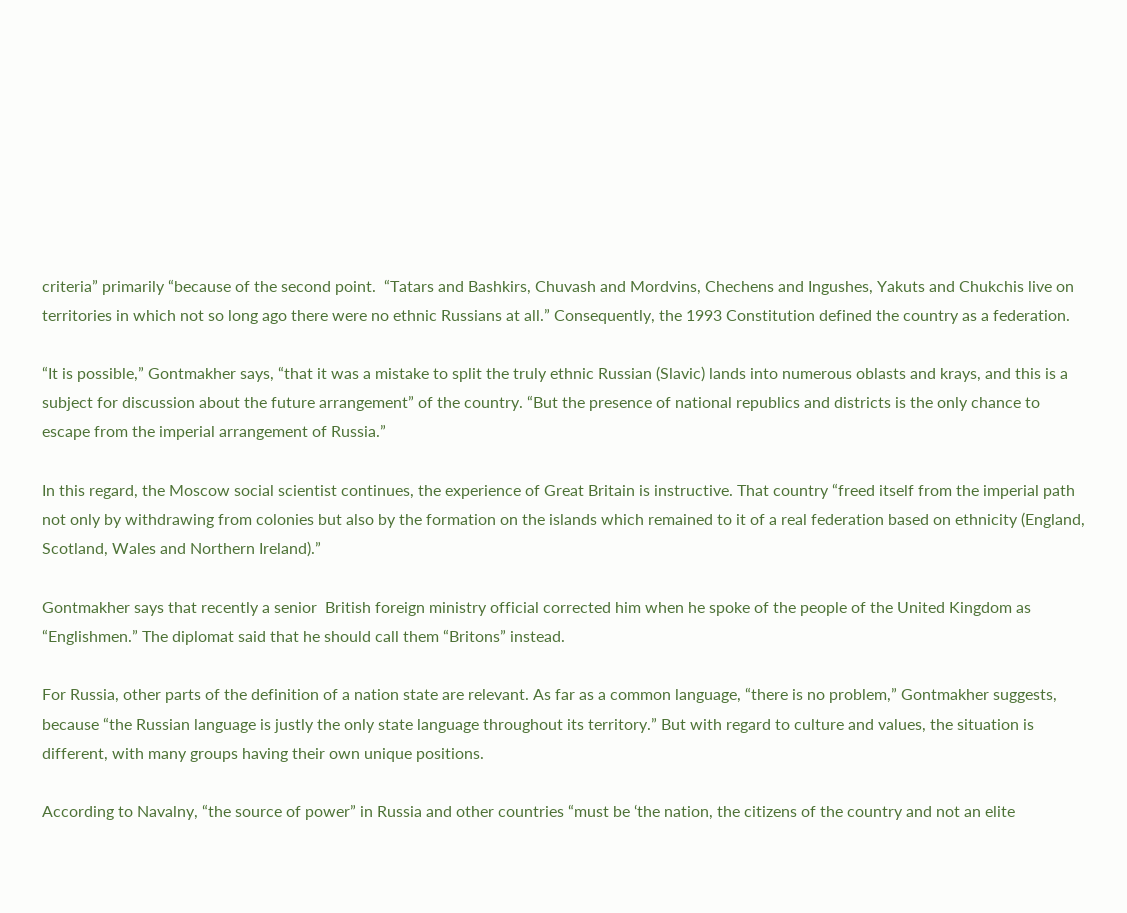criteria” primarily “because of the second point.  “Tatars and Bashkirs, Chuvash and Mordvins, Chechens and Ingushes, Yakuts and Chukchis live on territories in which not so long ago there were no ethnic Russians at all.” Consequently, the 1993 Constitution defined the country as a federation.

“It is possible,” Gontmakher says, “that it was a mistake to split the truly ethnic Russian (Slavic) lands into numerous oblasts and krays, and this is a subject for discussion about the future arrangement” of the country. “But the presence of national republics and districts is the only chance to escape from the imperial arrangement of Russia.”

In this regard, the Moscow social scientist continues, the experience of Great Britain is instructive. That country “freed itself from the imperial path not only by withdrawing from colonies but also by the formation on the islands which remained to it of a real federation based on ethnicity (England, Scotland, Wales and Northern Ireland).”

Gontmakher says that recently a senior  British foreign ministry official corrected him when he spoke of the people of the United Kingdom as “Englishmen.” The diplomat said that he should call them “Britons” instead.

For Russia, other parts of the definition of a nation state are relevant. As far as a common language, “there is no problem,” Gontmakher suggests, because “the Russian language is justly the only state language throughout its territory.” But with regard to culture and values, the situation is different, with many groups having their own unique positions.

According to Navalny, “the source of power” in Russia and other countries “must be ‘the nation, the citizens of the country and not an elite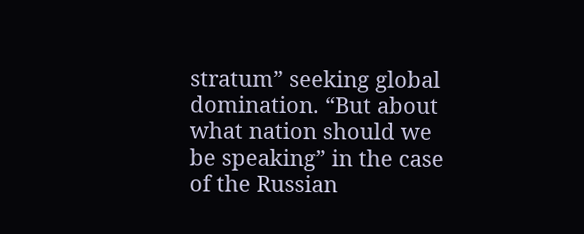stratum” seeking global domination. “But about what nation should we be speaking” in the case of the Russian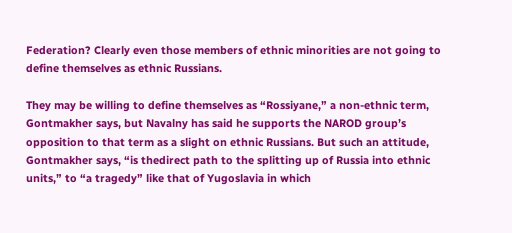Federation? Clearly even those members of ethnic minorities are not going to define themselves as ethnic Russians.

They may be willing to define themselves as “Rossiyane,” a non-ethnic term, Gontmakher says, but Navalny has said he supports the NAROD group’s opposition to that term as a slight on ethnic Russians. But such an attitude, Gontmakher says, “is thedirect path to the splitting up of Russia into ethnic units,” to “a tragedy” like that of Yugoslavia in which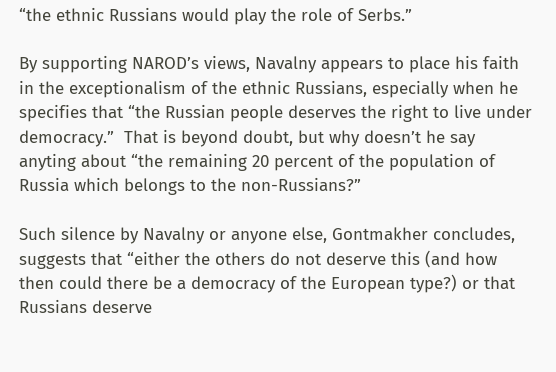“the ethnic Russians would play the role of Serbs.”

By supporting NAROD’s views, Navalny appears to place his faith in the exceptionalism of the ethnic Russians, especially when he specifies that “the Russian people deserves the right to live under democracy.”  That is beyond doubt, but why doesn’t he say anyting about “the remaining 20 percent of the population of Russia which belongs to the non-Russians?”

Such silence by Navalny or anyone else, Gontmakher concludes, suggests that “either the others do not deserve this (and how then could there be a democracy of the European type?) or that Russians deserve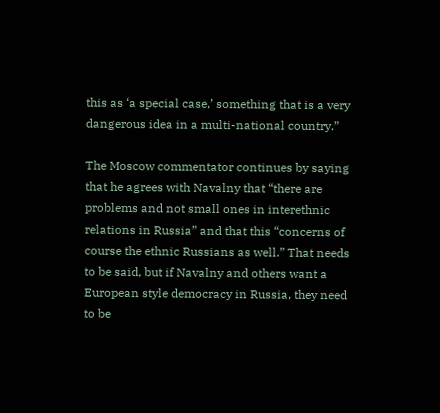this as ‘a special case,’ something that is a very dangerous idea in a multi-national country.”

The Moscow commentator continues by saying that he agrees with Navalny that “there are problems and not small ones in interethnic relations in Russia” and that this “concerns of course the ethnic Russians as well.” That needs to be said, but if Navalny and others want a European style democracy in Russia, they need to be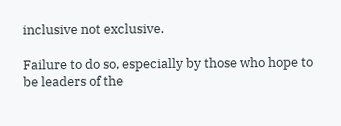inclusive not exclusive.

Failure to do so, especially by those who hope to be leaders of the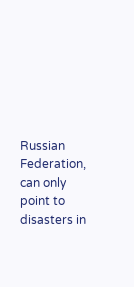Russian Federation, can only point to disasters in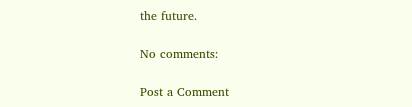the future.

No comments:

Post a Comment